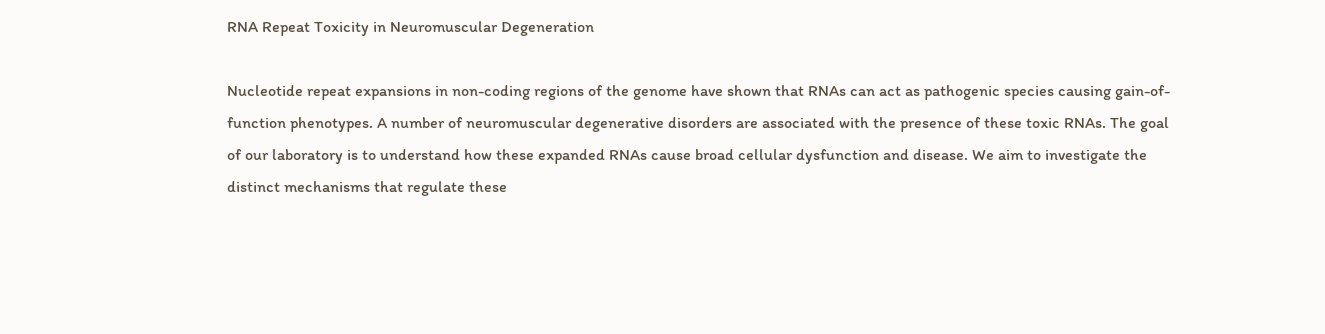RNA Repeat Toxicity in Neuromuscular Degeneration

Nucleotide repeat expansions in non-coding regions of the genome have shown that RNAs can act as pathogenic species causing gain-of-function phenotypes. A number of neuromuscular degenerative disorders are associated with the presence of these toxic RNAs. The goal of our laboratory is to understand how these expanded RNAs cause broad cellular dysfunction and disease. We aim to investigate the distinct mechanisms that regulate these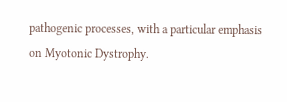pathogenic processes, with a particular emphasis on Myotonic Dystrophy.